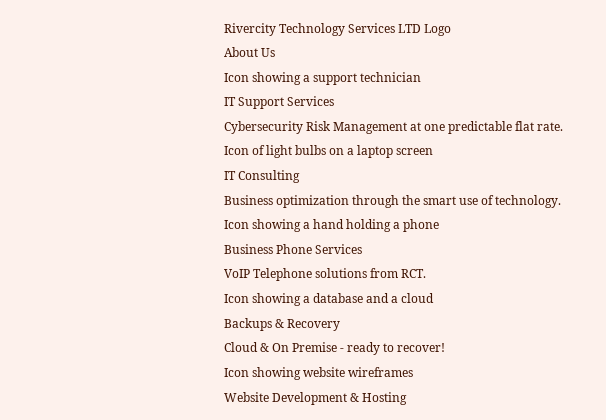Rivercity Technology Services LTD Logo
About Us
Icon showing a support technician
IT Support Services
Cybersecurity Risk Management at one predictable flat rate.
Icon of light bulbs on a laptop screen
IT Consulting
Business optimization through the smart use of technology.
Icon showing a hand holding a phone
Business Phone Services
VoIP Telephone solutions from RCT.
Icon showing a database and a cloud
Backups & Recovery
Cloud & On Premise - ready to recover!
Icon showing website wireframes
Website Development & Hosting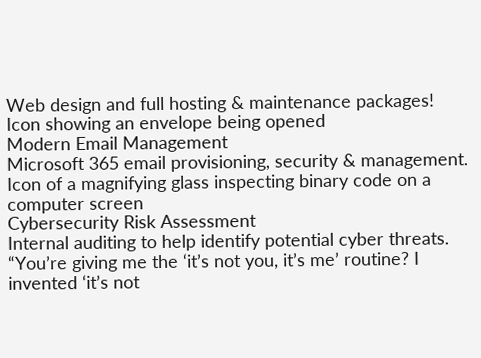Web design and full hosting & maintenance packages!
Icon showing an envelope being opened
Modern Email Management
Microsoft 365 email provisioning, security & management.
Icon of a magnifying glass inspecting binary code on a computer screen
Cybersecurity Risk Assessment
Internal auditing to help identify potential cyber threats.
“You’re giving me the ‘it’s not you, it’s me’ routine? I invented ‘it’s not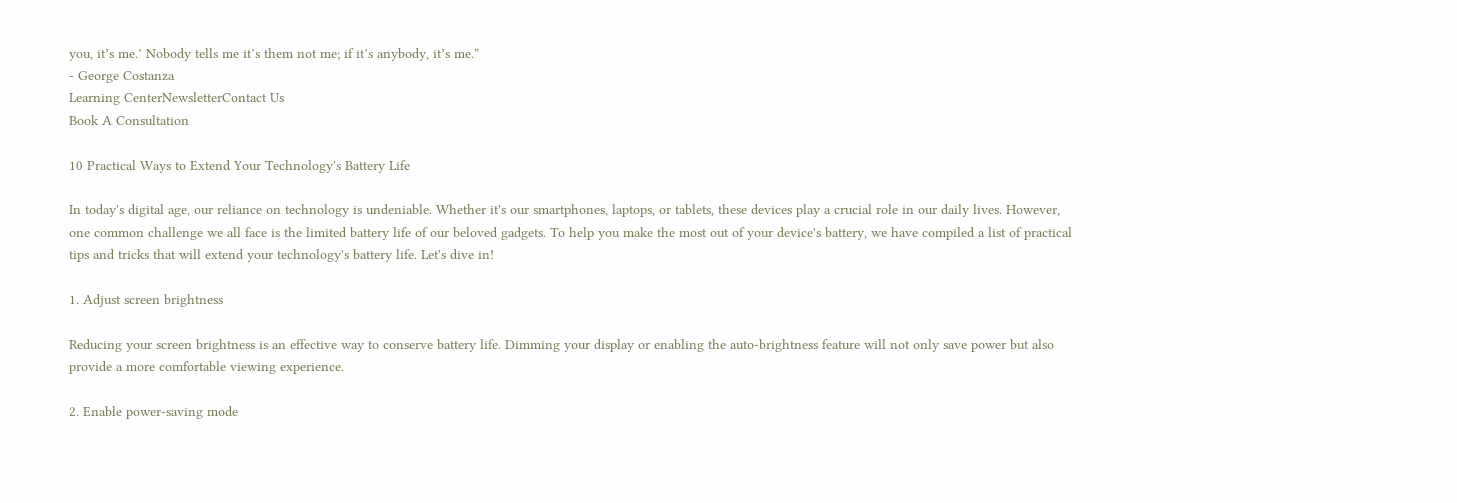you, it’s me.’ Nobody tells me it’s them not me; if it’s anybody, it’s me.”
- George Costanza
Learning CenterNewsletterContact Us
Book A Consultation

10 Practical Ways to Extend Your Technology's Battery Life

In today's digital age, our reliance on technology is undeniable. Whether it's our smartphones, laptops, or tablets, these devices play a crucial role in our daily lives. However, one common challenge we all face is the limited battery life of our beloved gadgets. To help you make the most out of your device's battery, we have compiled a list of practical tips and tricks that will extend your technology's battery life. Let's dive in!

1. Adjust screen brightness

Reducing your screen brightness is an effective way to conserve battery life. Dimming your display or enabling the auto-brightness feature will not only save power but also provide a more comfortable viewing experience.

2. Enable power-saving mode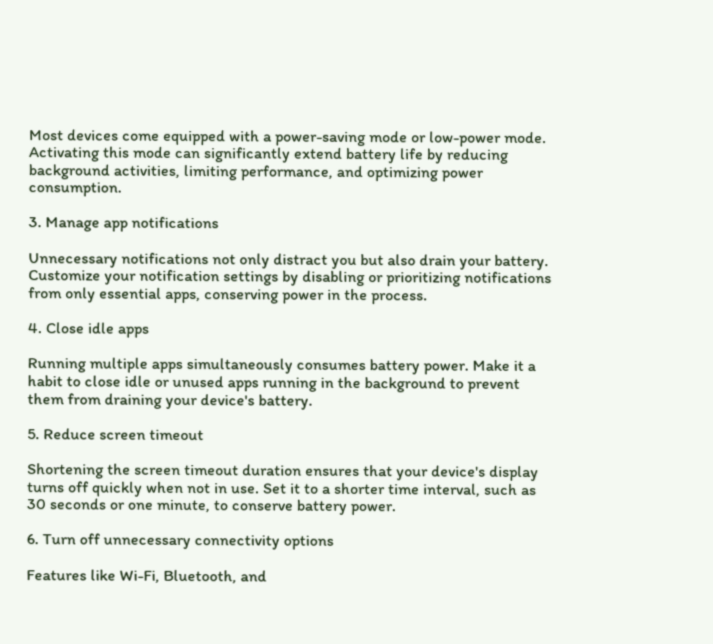Most devices come equipped with a power-saving mode or low-power mode. Activating this mode can significantly extend battery life by reducing background activities, limiting performance, and optimizing power consumption.

3. Manage app notifications

Unnecessary notifications not only distract you but also drain your battery. Customize your notification settings by disabling or prioritizing notifications from only essential apps, conserving power in the process.

4. Close idle apps

Running multiple apps simultaneously consumes battery power. Make it a habit to close idle or unused apps running in the background to prevent them from draining your device's battery.

5. Reduce screen timeout

Shortening the screen timeout duration ensures that your device's display turns off quickly when not in use. Set it to a shorter time interval, such as 30 seconds or one minute, to conserve battery power.

6. Turn off unnecessary connectivity options

Features like Wi-Fi, Bluetooth, and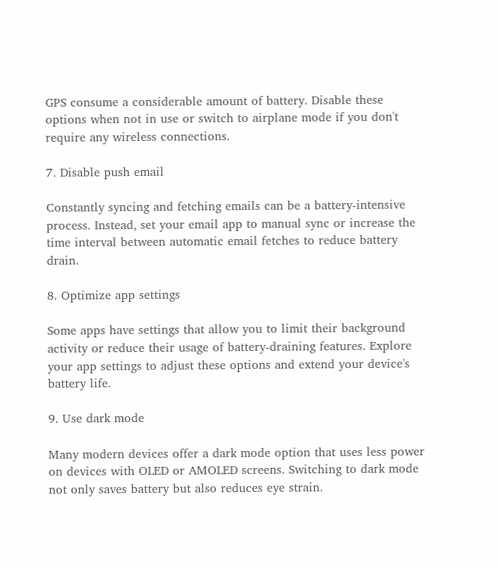GPS consume a considerable amount of battery. Disable these options when not in use or switch to airplane mode if you don't require any wireless connections.

7. Disable push email

Constantly syncing and fetching emails can be a battery-intensive process. Instead, set your email app to manual sync or increase the time interval between automatic email fetches to reduce battery drain.

8. Optimize app settings

Some apps have settings that allow you to limit their background activity or reduce their usage of battery-draining features. Explore your app settings to adjust these options and extend your device's battery life.

9. Use dark mode

Many modern devices offer a dark mode option that uses less power on devices with OLED or AMOLED screens. Switching to dark mode not only saves battery but also reduces eye strain.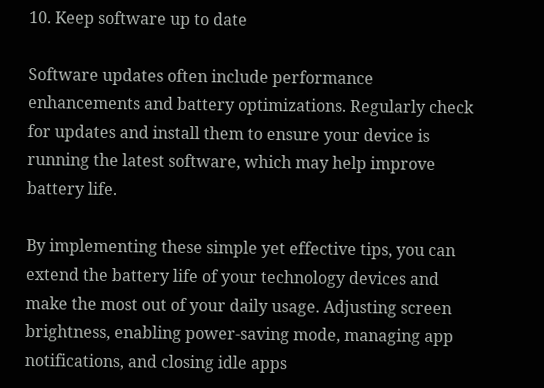10. Keep software up to date

Software updates often include performance enhancements and battery optimizations. Regularly check for updates and install them to ensure your device is running the latest software, which may help improve battery life.

By implementing these simple yet effective tips, you can extend the battery life of your technology devices and make the most out of your daily usage. Adjusting screen brightness, enabling power-saving mode, managing app notifications, and closing idle apps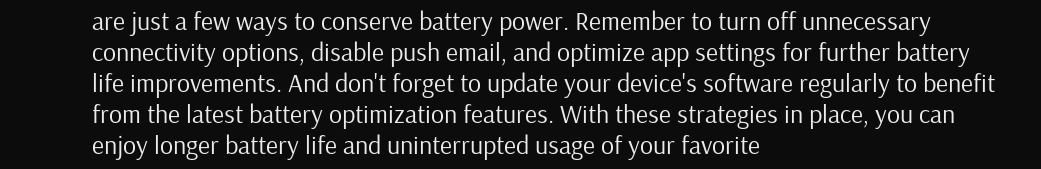are just a few ways to conserve battery power. Remember to turn off unnecessary connectivity options, disable push email, and optimize app settings for further battery life improvements. And don't forget to update your device's software regularly to benefit from the latest battery optimization features. With these strategies in place, you can enjoy longer battery life and uninterrupted usage of your favorite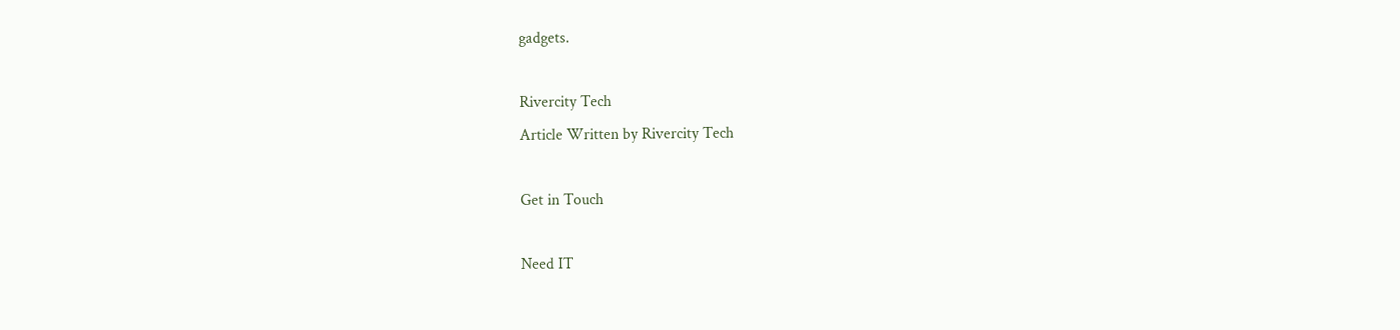gadgets.

Rivercity Tech
Article Written by Rivercity Tech

Get in Touch

Need IT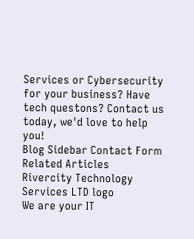Services or Cybersecurity for your business? Have tech questons? Contact us today, we'd love to help you!
Blog Sidebar Contact Form
Related Articles
Rivercity Technology Services LTD logo
We are your IT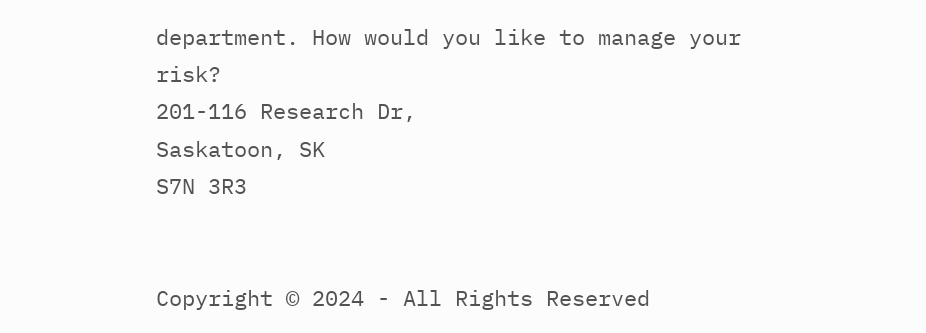department. How would you like to manage your risk?
201-116 Research Dr,
Saskatoon, SK
S7N 3R3


Copyright © 2024 - All Rights Reserved